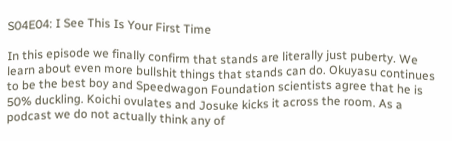S04E04: I See This Is Your First Time

In this episode we finally confirm that stands are literally just puberty. We learn about even more bullshit things that stands can do. Okuyasu continues to be the best boy and Speedwagon Foundation scientists agree that he is 50% duckling. Koichi ovulates and Josuke kicks it across the room. As a podcast we do not actually think any of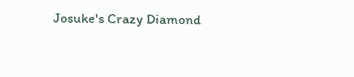Josuke's Crazy Diamond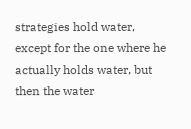strategies hold water, except for the one where he actually holds water, but then the water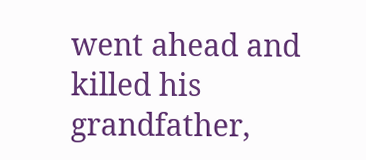went ahead and killed his grandfather,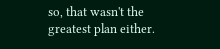so, that wasn't the greatest plan either.